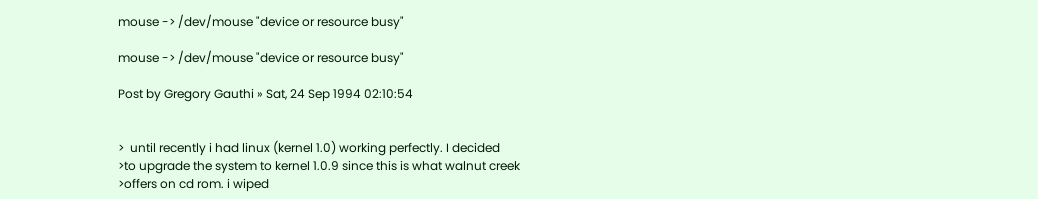mouse -> /dev/mouse "device or resource busy"

mouse -> /dev/mouse "device or resource busy"

Post by Gregory Gauthi » Sat, 24 Sep 1994 02:10:54


>  until recently i had linux (kernel 1.0) working perfectly. I decided
>to upgrade the system to kernel 1.0.9 since this is what walnut creek
>offers on cd rom. i wiped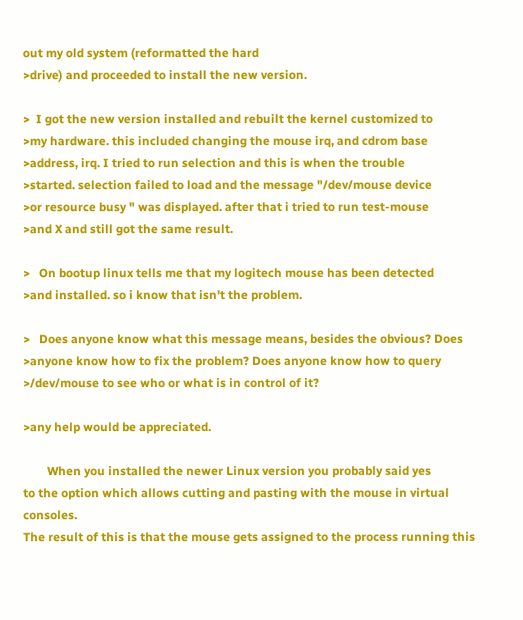out my old system (reformatted the hard
>drive) and proceeded to install the new version.

>  I got the new version installed and rebuilt the kernel customized to
>my hardware. this included changing the mouse irq, and cdrom base
>address, irq. I tried to run selection and this is when the trouble
>started. selection failed to load and the message "/dev/mouse device
>or resource busy " was displayed. after that i tried to run test-mouse
>and X and still got the same result.

>   On bootup linux tells me that my logitech mouse has been detected
>and installed. so i know that isn't the problem.

>   Does anyone know what this message means, besides the obvious? Does
>anyone know how to fix the problem? Does anyone know how to query
>/dev/mouse to see who or what is in control of it?

>any help would be appreciated.

        When you installed the newer Linux version you probably said yes
to the option which allows cutting and pasting with the mouse in virtual consoles.
The result of this is that the mouse gets assigned to the process running this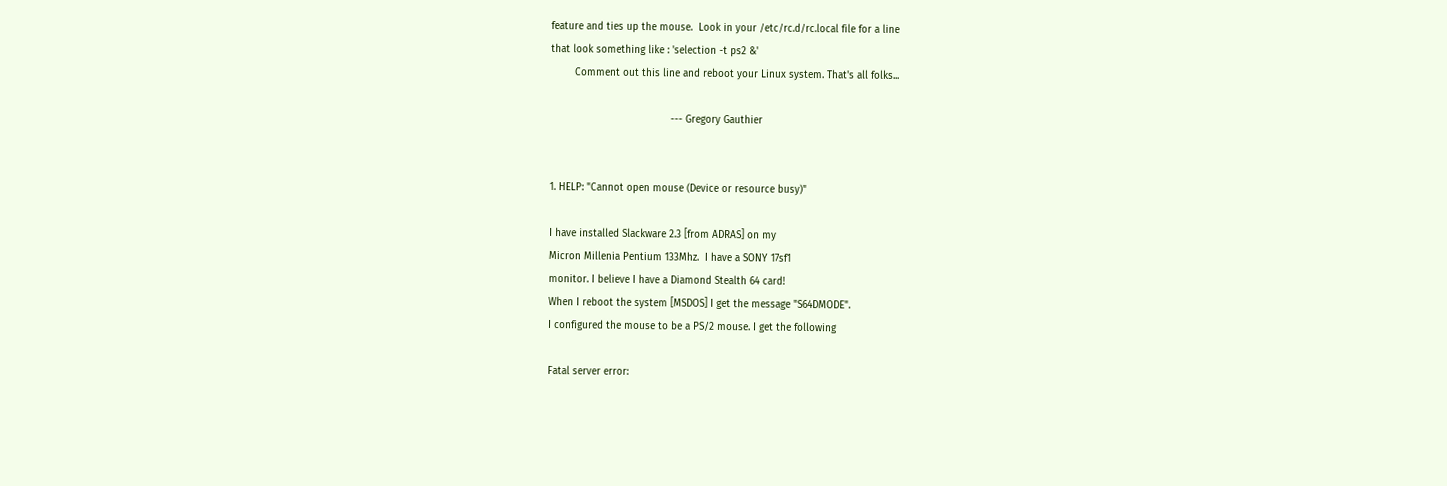feature and ties up the mouse.  Look in your /etc/rc.d/rc.local file for a line
that look something like : 'selection -t ps2 &'
        Comment out this line and reboot your Linux system. That's all folks...

                                        --- Gregory Gauthier


1. HELP: "Cannot open mouse (Device or resource busy)"

I have installed Slackware 2.3 [from ADRAS] on my
Micron Millenia Pentium 133Mhz.  I have a SONY 17sf1
monitor. I believe I have a Diamond Stealth 64 card!
When I reboot the system [MSDOS] I get the message "S64DMODE".
I configured the mouse to be a PS/2 mouse. I get the following

Fatal server error: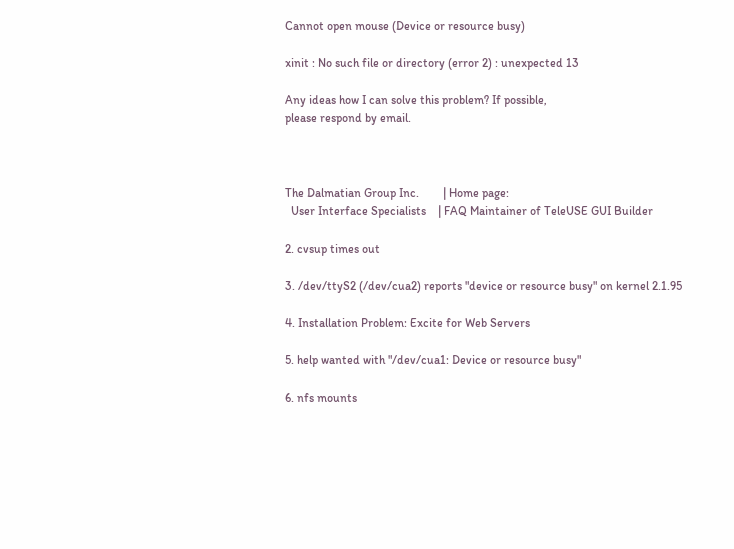Cannot open mouse (Device or resource busy)

xinit : No such file or directory (error 2) : unexpected 13

Any ideas how I can solve this problem? If possible,
please respond by email.



The Dalmatian Group Inc.        | Home page:
  User Interface Specialists    | FAQ Maintainer of TeleUSE GUI Builder

2. cvsup times out

3. /dev/ttyS2 (/dev/cua2) reports "device or resource busy" on kernel 2.1.95

4. Installation Problem: Excite for Web Servers

5. help wanted with "/dev/cua1: Device or resource busy"

6. nfs mounts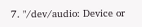7. "/dev/audio: Device or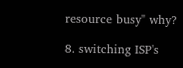resource busy" why?

8. switching ISP's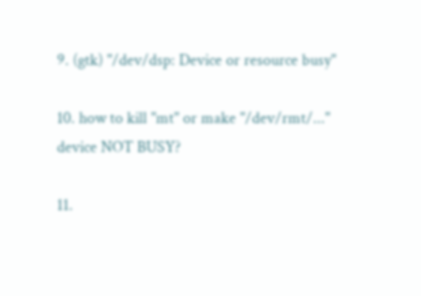9. (gtk) "/dev/dsp: Device or resource busy"

10. how to kill "mt" or make "/dev/rmt/..." device NOT BUSY?

11.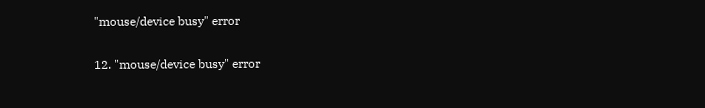"mouse/device busy" error

12. "mouse/device busy" error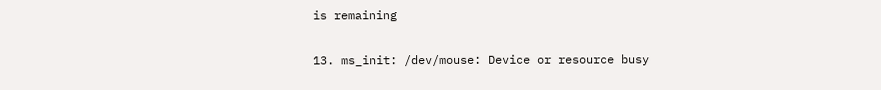is remaining

13. ms_init: /dev/mouse: Device or resource busy